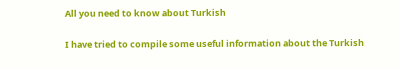All you need to know about Turkish

I have tried to compile some useful information about the Turkish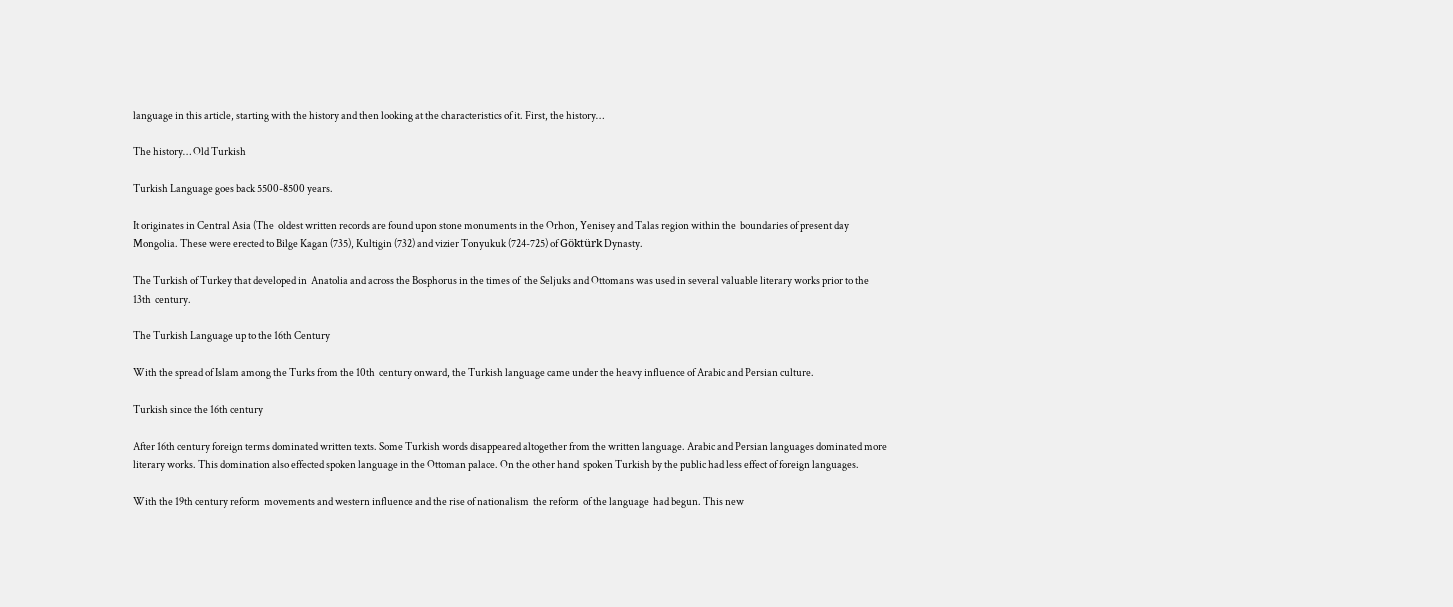language in this article, starting with the history and then looking at the characteristics of it. First, the history…

The history… Old Turkish

Turkish Language goes back 5500-8500 years.

It originates in Central Asia (The  oldest written records are found upon stone monuments in the Orhon, Yenisey and Talas region within the  boundaries of present day Mongolia. These were erected to Bilge Kagan (735), Kultigin (732) and vizier Tonyukuk (724-725) of Göktürk Dynasty.

The Turkish of Turkey that developed in  Anatolia and across the Bosphorus in the times of  the Seljuks and Ottomans was used in several valuable literary works prior to the 13th  century.

The Turkish Language up to the 16th Century

With the spread of Islam among the Turks from the 10th  century onward, the Turkish language came under the heavy influence of Arabic and Persian culture.

Turkish since the 16th century

After 16th century foreign terms dominated written texts. Some Turkish words disappeared altogether from the written language. Arabic and Persian languages dominated more literary works. This domination also effected spoken language in the Ottoman palace. On the other hand  spoken Turkish by the public had less effect of foreign languages.

With the 19th century reform  movements and western influence and the rise of nationalism  the reform  of the language  had begun. This new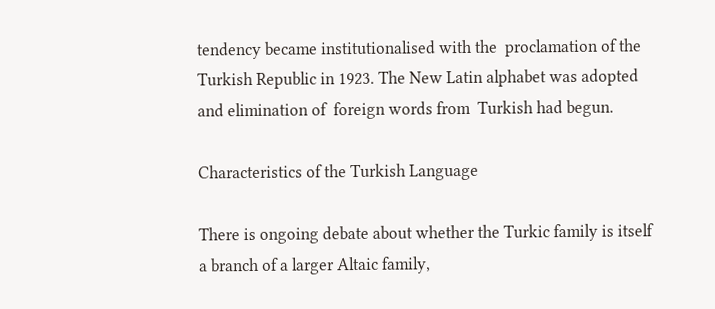tendency became institutionalised with the  proclamation of the Turkish Republic in 1923. The New Latin alphabet was adopted and elimination of  foreign words from  Turkish had begun.

Characteristics of the Turkish Language

There is ongoing debate about whether the Turkic family is itself a branch of a larger Altaic family,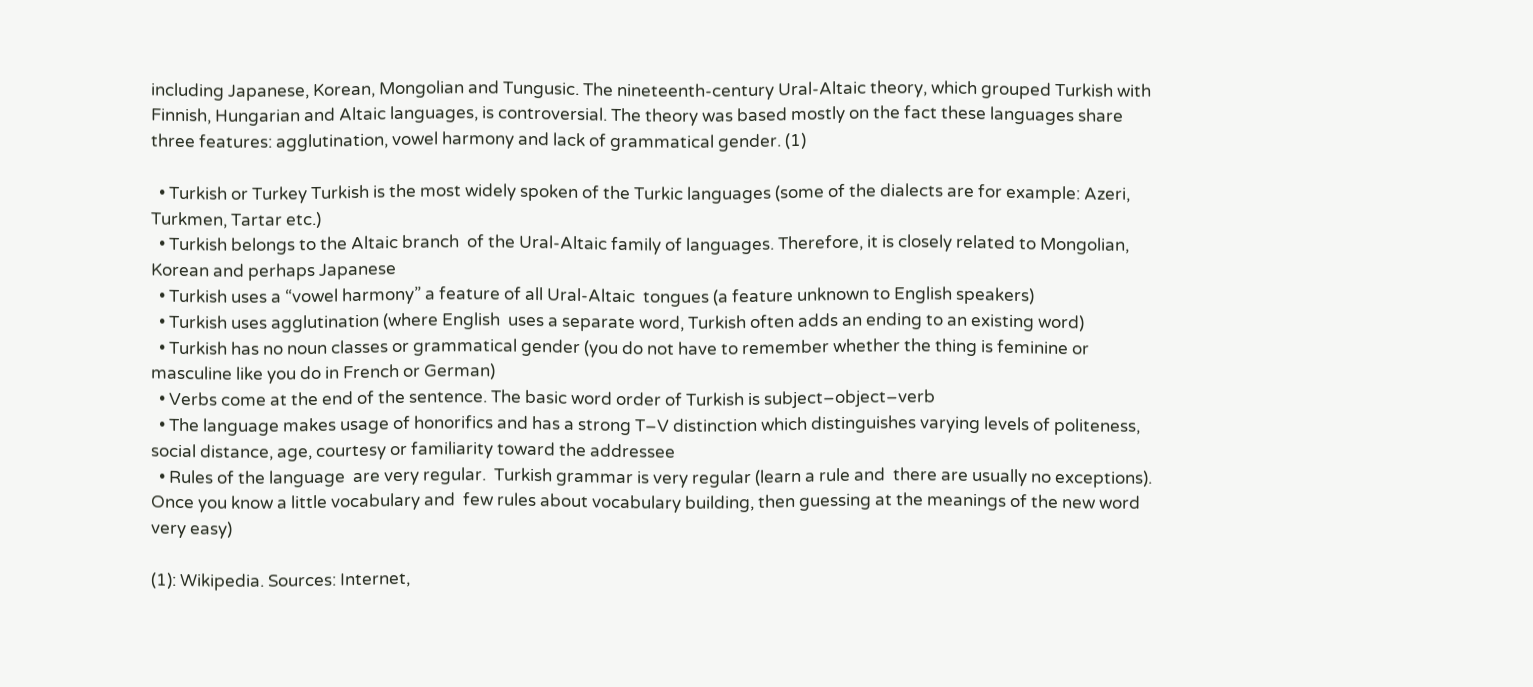including Japanese, Korean, Mongolian and Tungusic. The nineteenth-century Ural-Altaic theory, which grouped Turkish with Finnish, Hungarian and Altaic languages, is controversial. The theory was based mostly on the fact these languages share three features: agglutination, vowel harmony and lack of grammatical gender. (1)

  • Turkish or Turkey Turkish is the most widely spoken of the Turkic languages (some of the dialects are for example: Azeri, Turkmen, Tartar etc.)
  • Turkish belongs to the Altaic branch  of the Ural-Altaic family of languages. Therefore, it is closely related to Mongolian, Korean and perhaps Japanese
  • Turkish uses a “vowel harmony” a feature of all Ural-Altaic  tongues (a feature unknown to English speakers)
  • Turkish uses agglutination (where English  uses a separate word, Turkish often adds an ending to an existing word)
  • Turkish has no noun classes or grammatical gender (you do not have to remember whether the thing is feminine or masculine like you do in French or German)
  • Verbs come at the end of the sentence. The basic word order of Turkish is subject–object–verb
  • The language makes usage of honorifics and has a strong T–V distinction which distinguishes varying levels of politeness, social distance, age, courtesy or familiarity toward the addressee
  • Rules of the language  are very regular.  Turkish grammar is very regular (learn a rule and  there are usually no exceptions). Once you know a little vocabulary and  few rules about vocabulary building, then guessing at the meanings of the new word very easy)

(1): Wikipedia. Sources: Internet,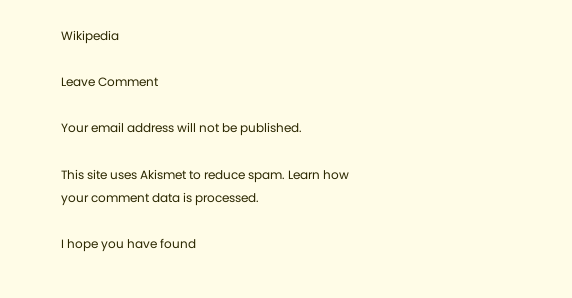Wikipedia

Leave Comment

Your email address will not be published.

This site uses Akismet to reduce spam. Learn how your comment data is processed.

I hope you have found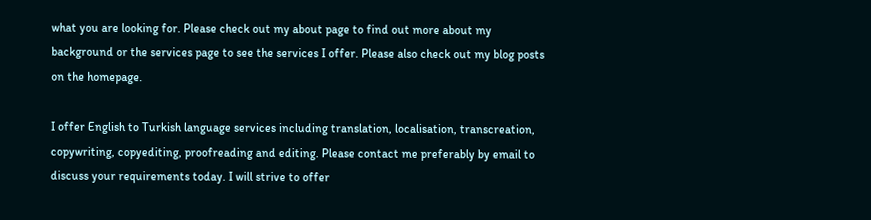what you are looking for. Please check out my about page to find out more about my background or the services page to see the services I offer. Please also check out my blog posts on the homepage.

I offer English to Turkish language services including translation, localisation, transcreation, copywriting, copyediting, proofreading and editing. Please contact me preferably by email to discuss your requirements today. I will strive to offer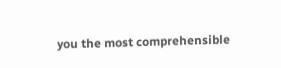you the most comprehensible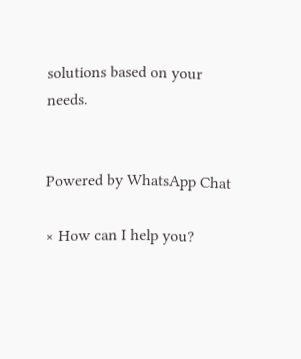solutions based on your needs.


Powered by WhatsApp Chat

× How can I help you?